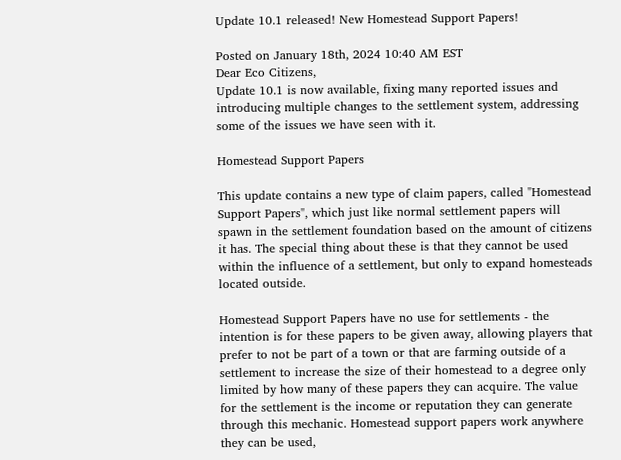Update 10.1 released! New Homestead Support Papers!

Posted on January 18th, 2024 10:40 AM EST
Dear Eco Citizens,
Update 10.1 is now available, fixing many reported issues and introducing multiple changes to the settlement system, addressing some of the issues we have seen with it.

Homestead Support Papers

This update contains a new type of claim papers, called "Homestead Support Papers", which just like normal settlement papers will spawn in the settlement foundation based on the amount of citizens it has. The special thing about these is that they cannot be used within the influence of a settlement, but only to expand homesteads located outside.

Homestead Support Papers have no use for settlements - the intention is for these papers to be given away, allowing players that prefer to not be part of a town or that are farming outside of a settlement to increase the size of their homestead to a degree only limited by how many of these papers they can acquire. The value for the settlement is the income or reputation they can generate through this mechanic. Homestead support papers work anywhere they can be used,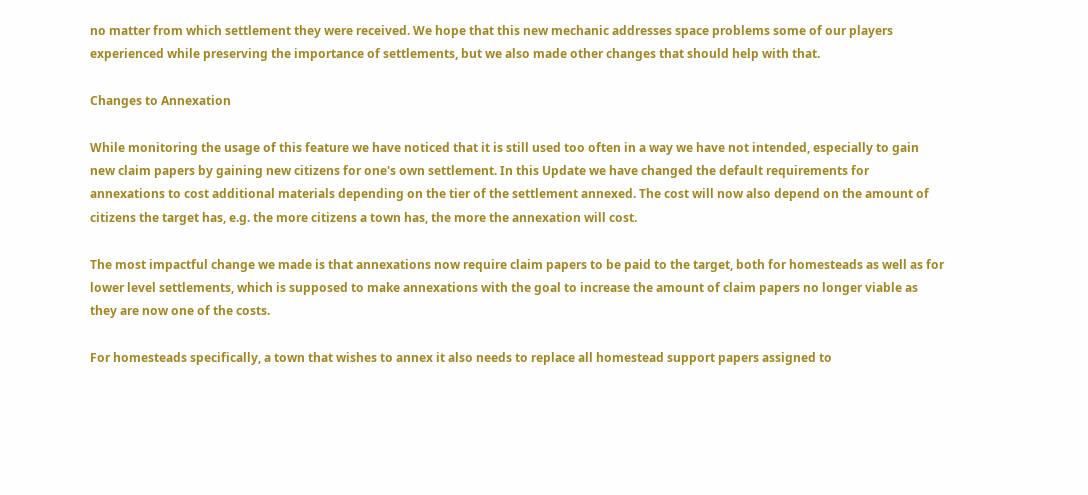no matter from which settlement they were received. We hope that this new mechanic addresses space problems some of our players experienced while preserving the importance of settlements, but we also made other changes that should help with that.

Changes to Annexation

While monitoring the usage of this feature we have noticed that it is still used too often in a way we have not intended, especially to gain new claim papers by gaining new citizens for one's own settlement. In this Update we have changed the default requirements for annexations to cost additional materials depending on the tier of the settlement annexed. The cost will now also depend on the amount of citizens the target has, e.g. the more citizens a town has, the more the annexation will cost.

The most impactful change we made is that annexations now require claim papers to be paid to the target, both for homesteads as well as for lower level settlements, which is supposed to make annexations with the goal to increase the amount of claim papers no longer viable as they are now one of the costs.

For homesteads specifically, a town that wishes to annex it also needs to replace all homestead support papers assigned to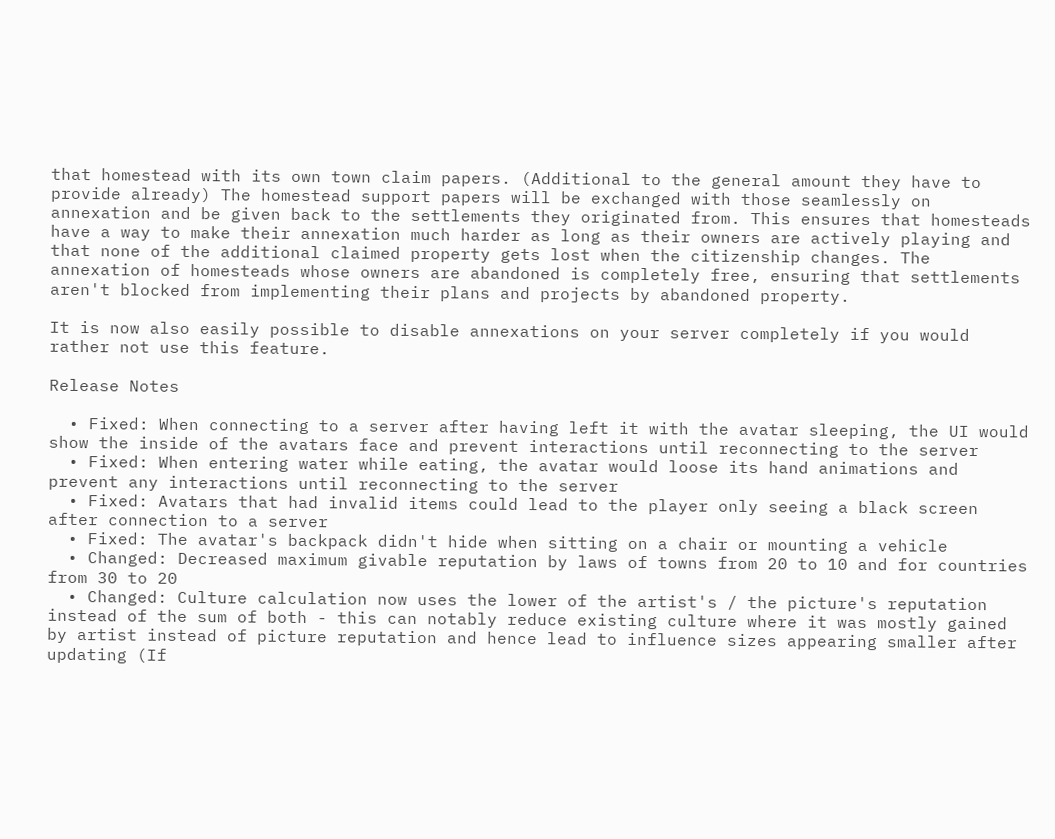that homestead with its own town claim papers. (Additional to the general amount they have to provide already) The homestead support papers will be exchanged with those seamlessly on annexation and be given back to the settlements they originated from. This ensures that homesteads have a way to make their annexation much harder as long as their owners are actively playing and that none of the additional claimed property gets lost when the citizenship changes. The annexation of homesteads whose owners are abandoned is completely free, ensuring that settlements aren't blocked from implementing their plans and projects by abandoned property.

It is now also easily possible to disable annexations on your server completely if you would rather not use this feature.

Release Notes

  • Fixed: When connecting to a server after having left it with the avatar sleeping, the UI would show the inside of the avatars face and prevent interactions until reconnecting to the server
  • Fixed: When entering water while eating, the avatar would loose its hand animations and prevent any interactions until reconnecting to the server
  • Fixed: Avatars that had invalid items could lead to the player only seeing a black screen after connection to a server
  • Fixed: The avatar's backpack didn't hide when sitting on a chair or mounting a vehicle
  • Changed: Decreased maximum givable reputation by laws of towns from 20 to 10 and for countries from 30 to 20
  • Changed: Culture calculation now uses the lower of the artist's / the picture's reputation instead of the sum of both - this can notably reduce existing culture where it was mostly gained by artist instead of picture reputation and hence lead to influence sizes appearing smaller after updating (If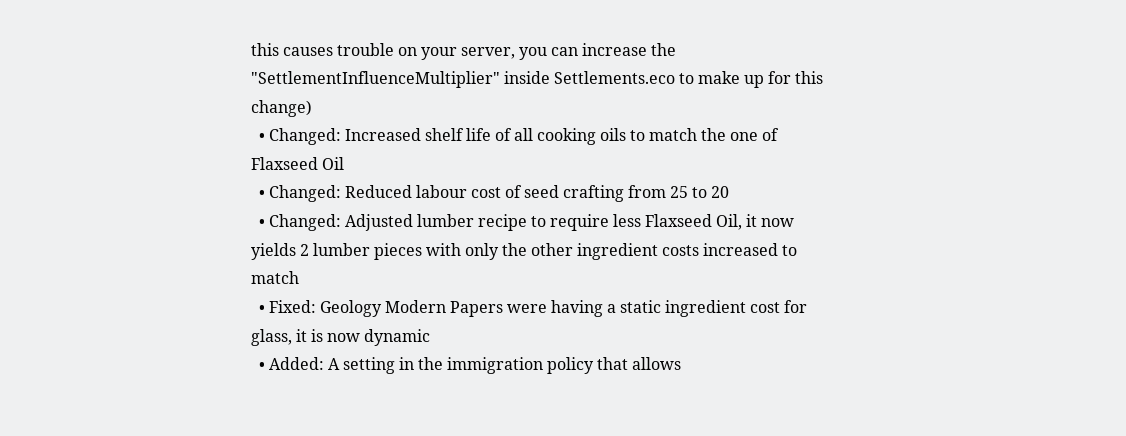this causes trouble on your server, you can increase the "SettlementInfluenceMultiplier" inside Settlements.eco to make up for this change)
  • Changed: Increased shelf life of all cooking oils to match the one of Flaxseed Oil
  • Changed: Reduced labour cost of seed crafting from 25 to 20
  • Changed: Adjusted lumber recipe to require less Flaxseed Oil, it now yields 2 lumber pieces with only the other ingredient costs increased to match
  • Fixed: Geology Modern Papers were having a static ingredient cost for glass, it is now dynamic
  • Added: A setting in the immigration policy that allows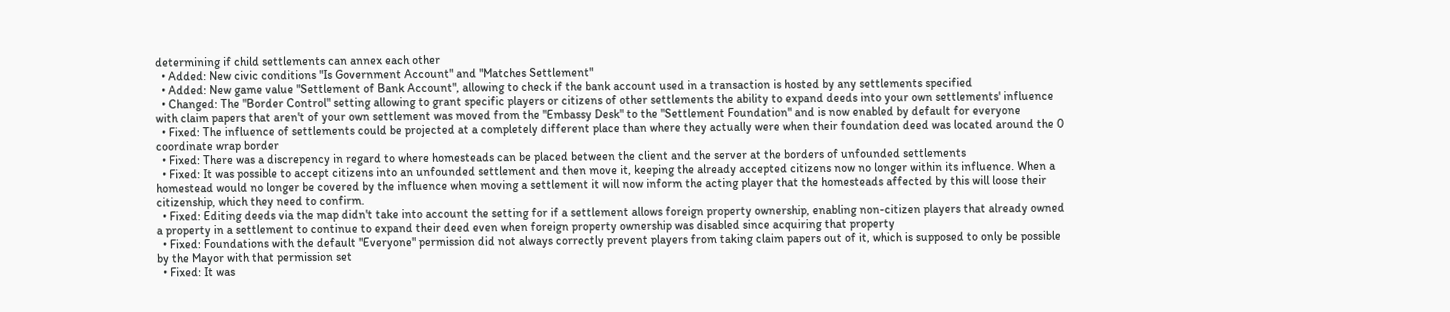determining if child settlements can annex each other
  • Added: New civic conditions "Is Government Account" and "Matches Settlement"
  • Added: New game value "Settlement of Bank Account", allowing to check if the bank account used in a transaction is hosted by any settlements specified
  • Changed: The "Border Control" setting allowing to grant specific players or citizens of other settlements the ability to expand deeds into your own settlements' influence with claim papers that aren't of your own settlement was moved from the "Embassy Desk" to the "Settlement Foundation" and is now enabled by default for everyone
  • Fixed: The influence of settlements could be projected at a completely different place than where they actually were when their foundation deed was located around the 0 coordinate wrap border
  • Fixed: There was a discrepency in regard to where homesteads can be placed between the client and the server at the borders of unfounded settlements
  • Fixed: It was possible to accept citizens into an unfounded settlement and then move it, keeping the already accepted citizens now no longer within its influence. When a homestead would no longer be covered by the influence when moving a settlement it will now inform the acting player that the homesteads affected by this will loose their citizenship, which they need to confirm.
  • Fixed: Editing deeds via the map didn't take into account the setting for if a settlement allows foreign property ownership, enabling non-citizen players that already owned a property in a settlement to continue to expand their deed even when foreign property ownership was disabled since acquiring that property
  • Fixed: Foundations with the default "Everyone" permission did not always correctly prevent players from taking claim papers out of it, which is supposed to only be possible by the Mayor with that permission set
  • Fixed: It was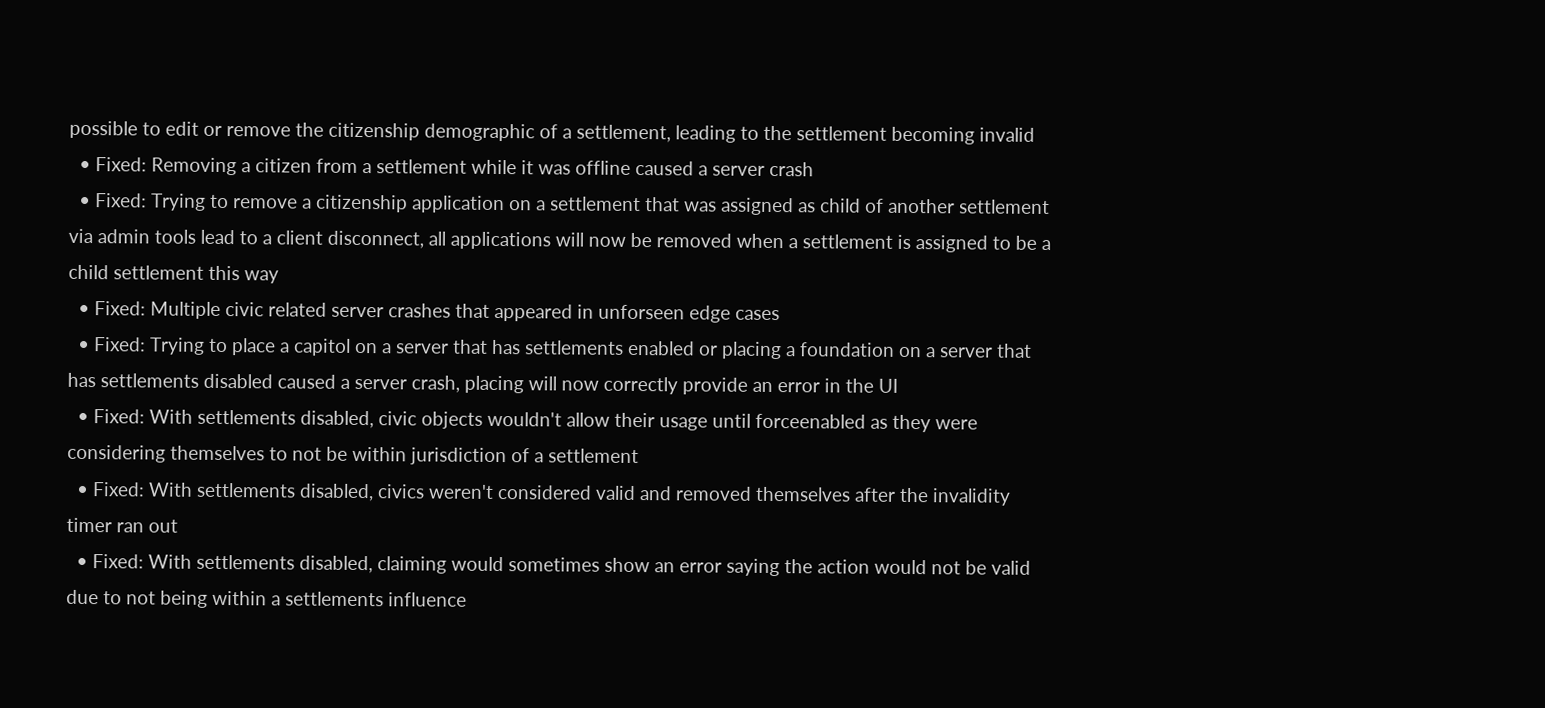possible to edit or remove the citizenship demographic of a settlement, leading to the settlement becoming invalid
  • Fixed: Removing a citizen from a settlement while it was offline caused a server crash
  • Fixed: Trying to remove a citizenship application on a settlement that was assigned as child of another settlement via admin tools lead to a client disconnect, all applications will now be removed when a settlement is assigned to be a child settlement this way
  • Fixed: Multiple civic related server crashes that appeared in unforseen edge cases
  • Fixed: Trying to place a capitol on a server that has settlements enabled or placing a foundation on a server that has settlements disabled caused a server crash, placing will now correctly provide an error in the UI
  • Fixed: With settlements disabled, civic objects wouldn't allow their usage until forceenabled as they were considering themselves to not be within jurisdiction of a settlement
  • Fixed: With settlements disabled, civics weren't considered valid and removed themselves after the invalidity timer ran out
  • Fixed: With settlements disabled, claiming would sometimes show an error saying the action would not be valid due to not being within a settlements influence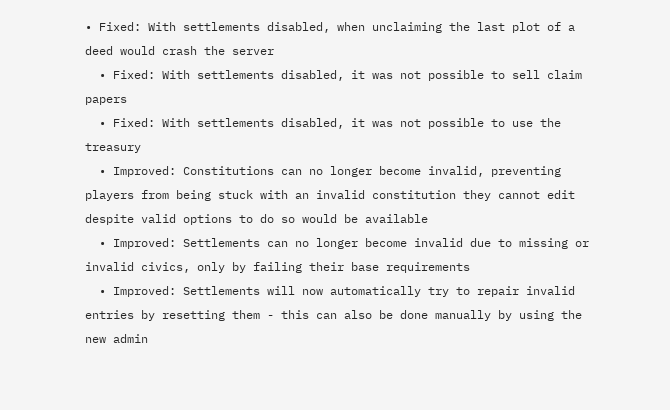• Fixed: With settlements disabled, when unclaiming the last plot of a deed would crash the server
  • Fixed: With settlements disabled, it was not possible to sell claim papers
  • Fixed: With settlements disabled, it was not possible to use the treasury
  • Improved: Constitutions can no longer become invalid, preventing players from being stuck with an invalid constitution they cannot edit despite valid options to do so would be available
  • Improved: Settlements can no longer become invalid due to missing or invalid civics, only by failing their base requirements
  • Improved: Settlements will now automatically try to repair invalid entries by resetting them - this can also be done manually by using the new admin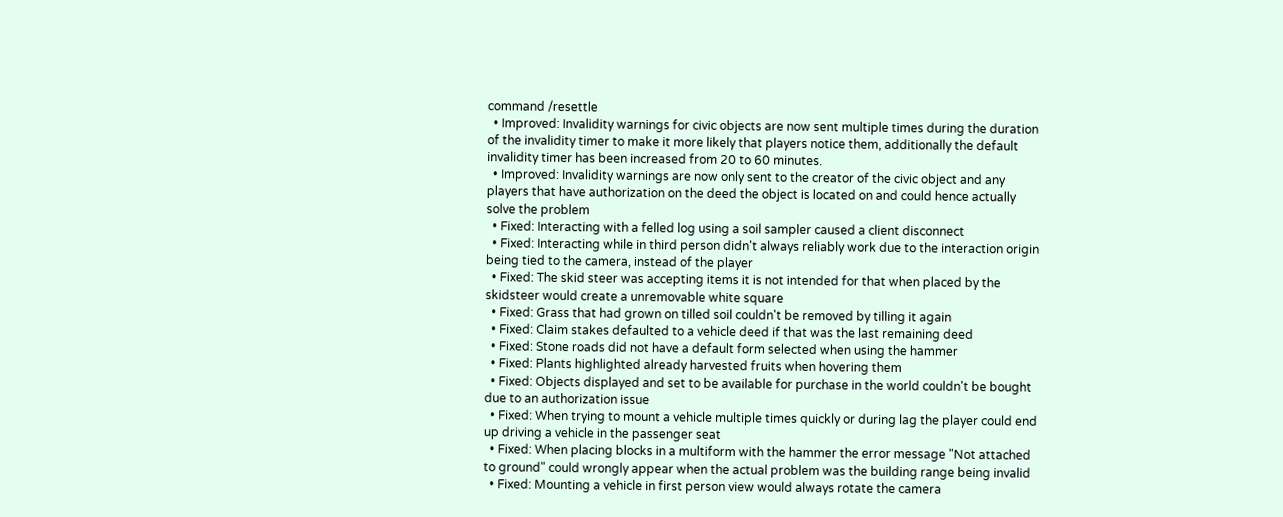command /resettle
  • Improved: Invalidity warnings for civic objects are now sent multiple times during the duration of the invalidity timer to make it more likely that players notice them, additionally the default invalidity timer has been increased from 20 to 60 minutes.
  • Improved: Invalidity warnings are now only sent to the creator of the civic object and any players that have authorization on the deed the object is located on and could hence actually solve the problem
  • Fixed: Interacting with a felled log using a soil sampler caused a client disconnect
  • Fixed: Interacting while in third person didn't always reliably work due to the interaction origin being tied to the camera, instead of the player
  • Fixed: The skid steer was accepting items it is not intended for that when placed by the skidsteer would create a unremovable white square
  • Fixed: Grass that had grown on tilled soil couldn't be removed by tilling it again
  • Fixed: Claim stakes defaulted to a vehicle deed if that was the last remaining deed
  • Fixed: Stone roads did not have a default form selected when using the hammer
  • Fixed: Plants highlighted already harvested fruits when hovering them
  • Fixed: Objects displayed and set to be available for purchase in the world couldn't be bought due to an authorization issue
  • Fixed: When trying to mount a vehicle multiple times quickly or during lag the player could end up driving a vehicle in the passenger seat
  • Fixed: When placing blocks in a multiform with the hammer the error message "Not attached to ground" could wrongly appear when the actual problem was the building range being invalid
  • Fixed: Mounting a vehicle in first person view would always rotate the camera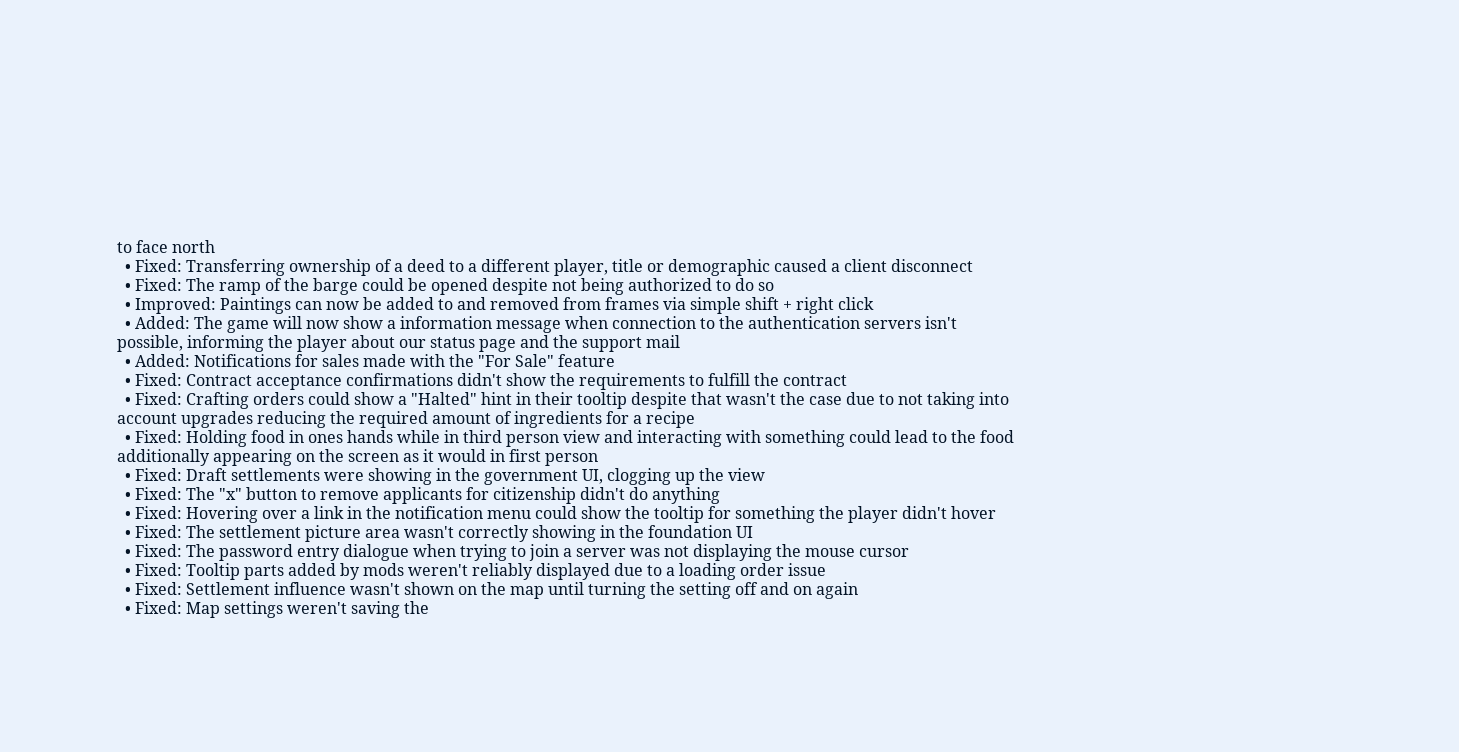to face north
  • Fixed: Transferring ownership of a deed to a different player, title or demographic caused a client disconnect
  • Fixed: The ramp of the barge could be opened despite not being authorized to do so
  • Improved: Paintings can now be added to and removed from frames via simple shift + right click
  • Added: The game will now show a information message when connection to the authentication servers isn't possible, informing the player about our status page and the support mail
  • Added: Notifications for sales made with the "For Sale" feature
  • Fixed: Contract acceptance confirmations didn't show the requirements to fulfill the contract
  • Fixed: Crafting orders could show a "Halted" hint in their tooltip despite that wasn't the case due to not taking into account upgrades reducing the required amount of ingredients for a recipe
  • Fixed: Holding food in ones hands while in third person view and interacting with something could lead to the food additionally appearing on the screen as it would in first person
  • Fixed: Draft settlements were showing in the government UI, clogging up the view
  • Fixed: The "x" button to remove applicants for citizenship didn't do anything
  • Fixed: Hovering over a link in the notification menu could show the tooltip for something the player didn't hover
  • Fixed: The settlement picture area wasn't correctly showing in the foundation UI
  • Fixed: The password entry dialogue when trying to join a server was not displaying the mouse cursor
  • Fixed: Tooltip parts added by mods weren't reliably displayed due to a loading order issue
  • Fixed: Settlement influence wasn't shown on the map until turning the setting off and on again
  • Fixed: Map settings weren't saving the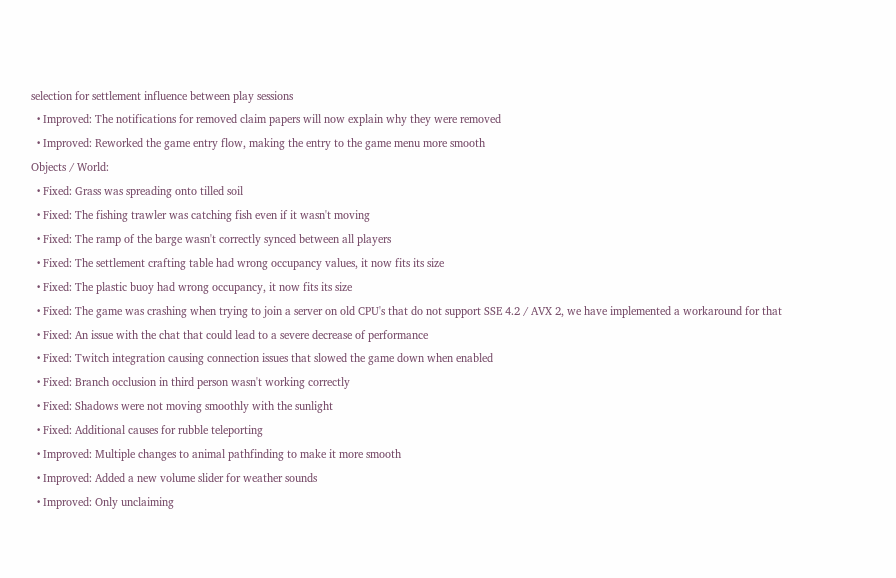selection for settlement influence between play sessions
  • Improved: The notifications for removed claim papers will now explain why they were removed
  • Improved: Reworked the game entry flow, making the entry to the game menu more smooth
Objects / World:
  • Fixed: Grass was spreading onto tilled soil
  • Fixed: The fishing trawler was catching fish even if it wasn't moving
  • Fixed: The ramp of the barge wasn't correctly synced between all players
  • Fixed: The settlement crafting table had wrong occupancy values, it now fits its size
  • Fixed: The plastic buoy had wrong occupancy, it now fits its size
  • Fixed: The game was crashing when trying to join a server on old CPU's that do not support SSE 4.2 / AVX 2, we have implemented a workaround for that
  • Fixed: An issue with the chat that could lead to a severe decrease of performance
  • Fixed: Twitch integration causing connection issues that slowed the game down when enabled
  • Fixed: Branch occlusion in third person wasn't working correctly
  • Fixed: Shadows were not moving smoothly with the sunlight
  • Fixed: Additional causes for rubble teleporting
  • Improved: Multiple changes to animal pathfinding to make it more smooth
  • Improved: Added a new volume slider for weather sounds
  • Improved: Only unclaiming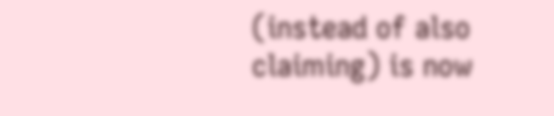(instead of also claiming) is now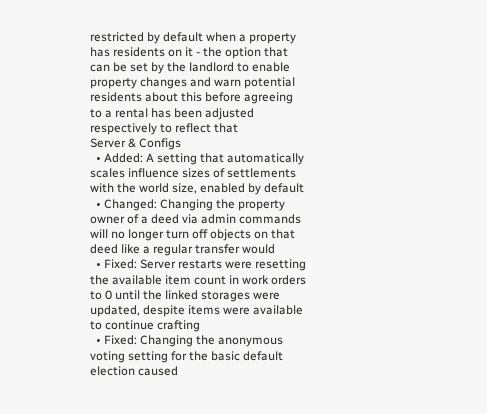restricted by default when a property has residents on it - the option that can be set by the landlord to enable property changes and warn potential residents about this before agreeing to a rental has been adjusted respectively to reflect that
Server & Configs
  • Added: A setting that automatically scales influence sizes of settlements with the world size, enabled by default
  • Changed: Changing the property owner of a deed via admin commands will no longer turn off objects on that deed like a regular transfer would
  • Fixed: Server restarts were resetting the available item count in work orders to 0 until the linked storages were updated, despite items were available to continue crafting
  • Fixed: Changing the anonymous voting setting for the basic default election caused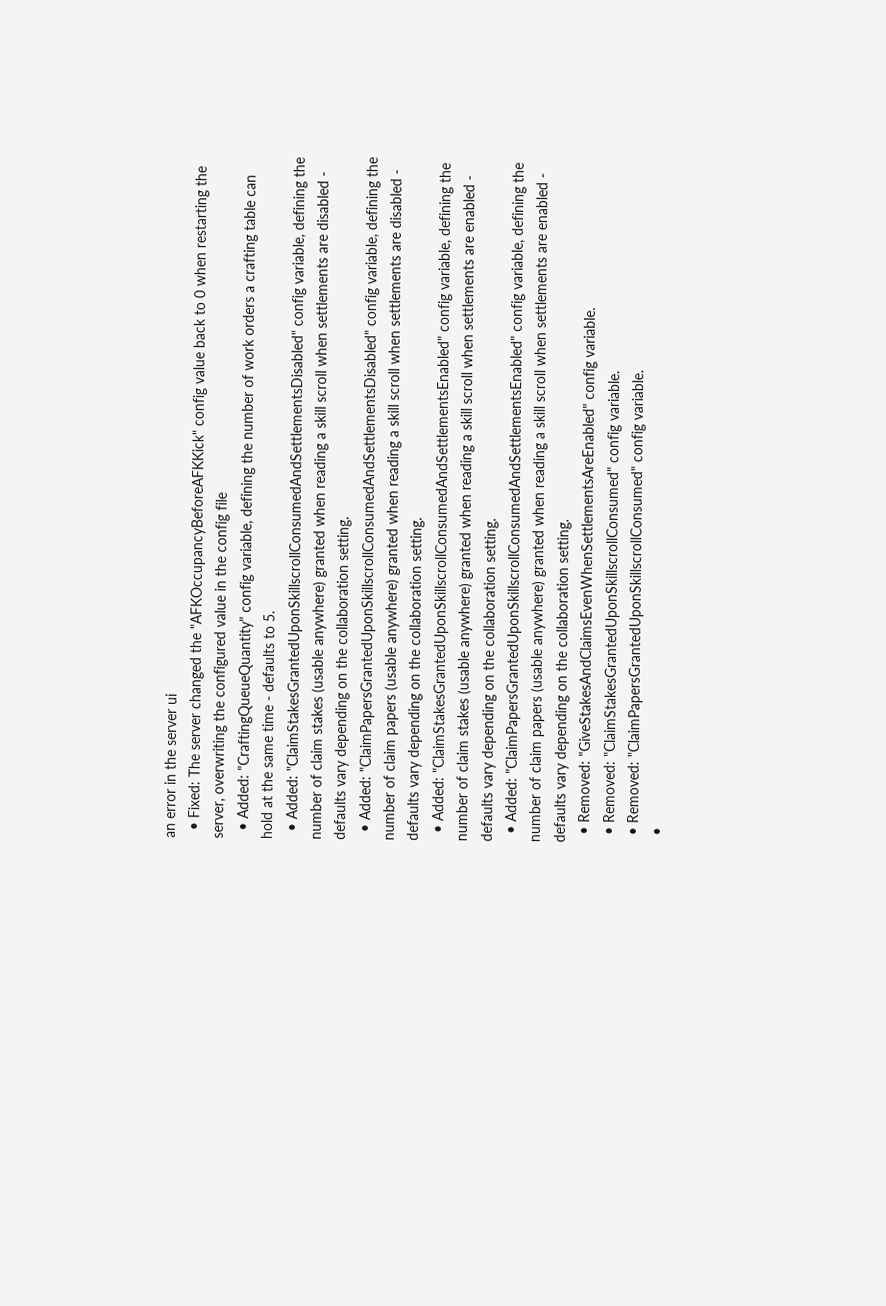an error in the server ui
  • Fixed: The server changed the "AFKOccupancyBeforeAFKKick" config value back to 0 when restarting the server, overwriting the configured value in the config file
  • Added: "CraftingQueueQuantity" config variable, defining the number of work orders a crafting table can hold at the same time - defaults to 5.
  • Added: "ClaimStakesGrantedUponSkillscrollConsumedAndSettlementsDisabled" config variable, defining the number of claim stakes (usable anywhere) granted when reading a skill scroll when settlements are disabled - defaults vary depending on the collaboration setting.
  • Added: "ClaimPapersGrantedUponSkillscrollConsumedAndSettlementsDisabled" config variable, defining the number of claim papers (usable anywhere) granted when reading a skill scroll when settlements are disabled - defaults vary depending on the collaboration setting.
  • Added: "ClaimStakesGrantedUponSkillscrollConsumedAndSettlementsEnabled" config variable, defining the number of claim stakes (usable anywhere) granted when reading a skill scroll when settlements are enabled - defaults vary depending on the collaboration setting.
  • Added: "ClaimPapersGrantedUponSkillscrollConsumedAndSettlementsEnabled" config variable, defining the number of claim papers (usable anywhere) granted when reading a skill scroll when settlements are enabled - defaults vary depending on the collaboration setting.
  • Removed: "GiveStakesAndClaimsEvenWhenSettlementsAreEnabled" config variable.
  • Removed: "ClaimStakesGrantedUponSkillscrollConsumed" config variable.
  • Removed: "ClaimPapersGrantedUponSkillscrollConsumed" config variable.
  •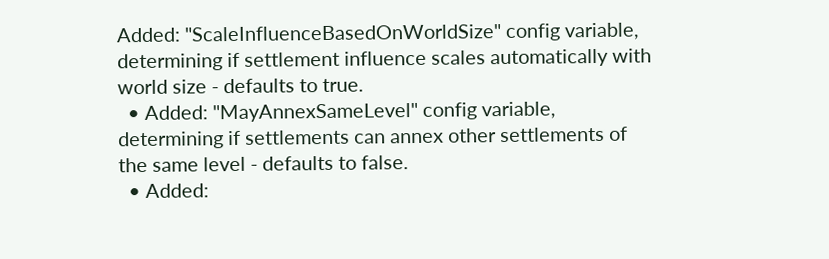Added: "ScaleInfluenceBasedOnWorldSize" config variable, determining if settlement influence scales automatically with world size - defaults to true.
  • Added: "MayAnnexSameLevel" config variable, determining if settlements can annex other settlements of the same level - defaults to false.
  • Added: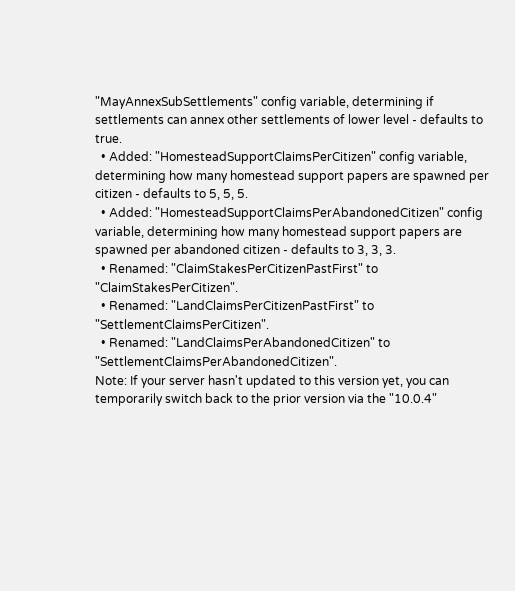"MayAnnexSubSettlements" config variable, determining if settlements can annex other settlements of lower level - defaults to true.
  • Added: "HomesteadSupportClaimsPerCitizen" config variable, determining how many homestead support papers are spawned per citizen - defaults to 5, 5, 5.
  • Added: "HomesteadSupportClaimsPerAbandonedCitizen" config variable, determining how many homestead support papers are spawned per abandoned citizen - defaults to 3, 3, 3.
  • Renamed: "ClaimStakesPerCitizenPastFirst" to "ClaimStakesPerCitizen".
  • Renamed: "LandClaimsPerCitizenPastFirst" to "SettlementClaimsPerCitizen".
  • Renamed: "LandClaimsPerAbandonedCitizen" to "SettlementClaimsPerAbandonedCitizen".
Note: If your server hasn't updated to this version yet, you can temporarily switch back to the prior version via the "10.0.4"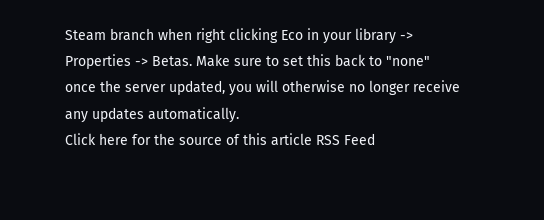Steam branch when right clicking Eco in your library -> Properties -> Betas. Make sure to set this back to "none" once the server updated, you will otherwise no longer receive any updates automatically.
Click here for the source of this article RSS Feed